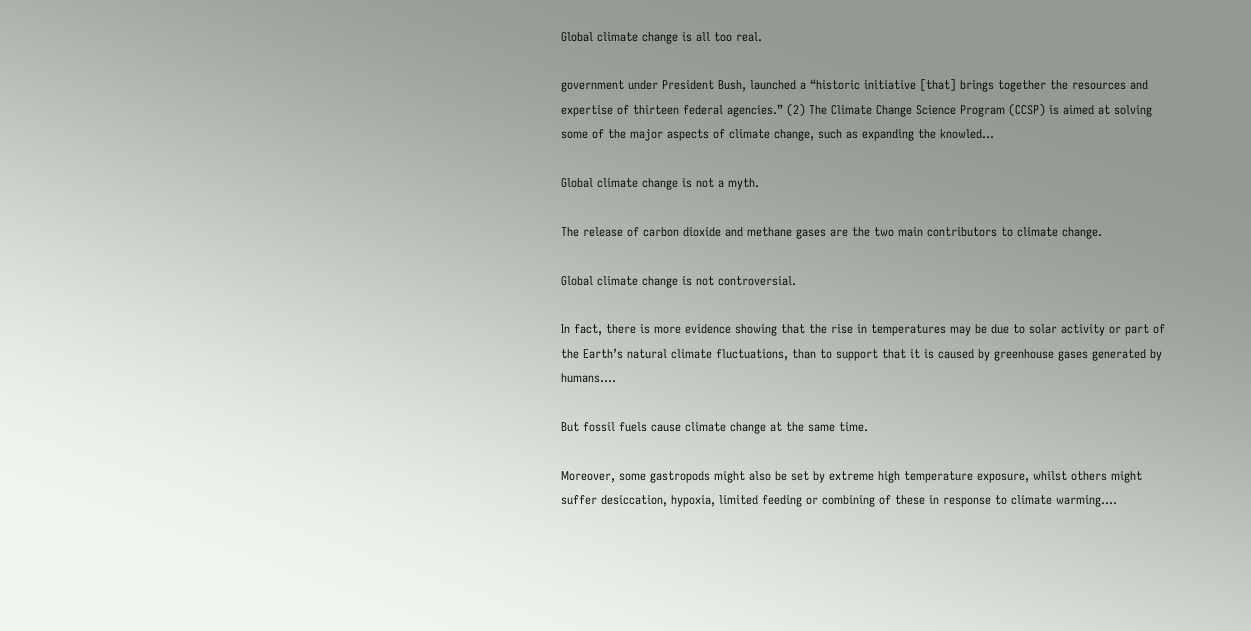Global climate change is all too real.

government under President Bush, launched a “historic initiative [that] brings together the resources and expertise of thirteen federal agencies.” (2) The Climate Change Science Program (CCSP) is aimed at solving some of the major aspects of climate change, such as expanding the knowled...

Global climate change is not a myth.

The release of carbon dioxide and methane gases are the two main contributors to climate change.

Global climate change is not controversial.

In fact, there is more evidence showing that the rise in temperatures may be due to solar activity or part of the Earth’s natural climate fluctuations, than to support that it is caused by greenhouse gases generated by humans....

But fossil fuels cause climate change at the same time.

Moreover, some gastropods might also be set by extreme high temperature exposure, whilst others might suffer desiccation, hypoxia, limited feeding or combining of these in response to climate warming....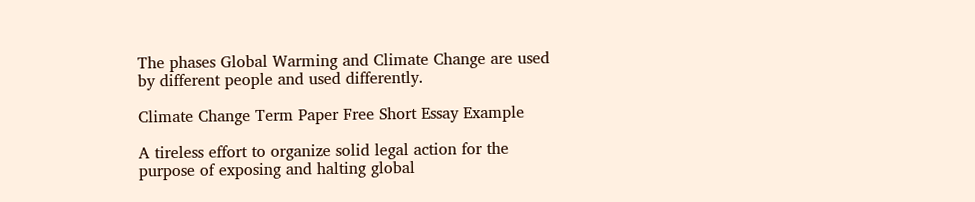The phases Global Warming and Climate Change are used by different people and used differently.

Climate Change Term Paper Free Short Essay Example

A tireless effort to organize solid legal action for the purpose of exposing and halting global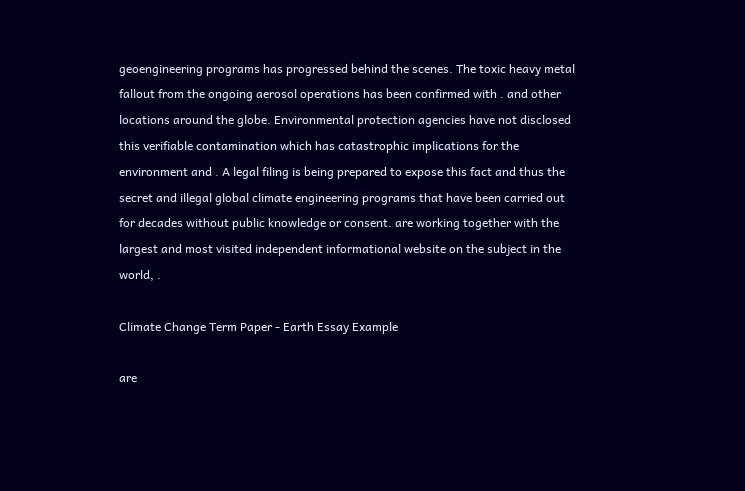geoengineering programs has progressed behind the scenes. The toxic heavy metal fallout from the ongoing aerosol operations has been confirmed with . and other locations around the globe. Environmental protection agencies have not disclosed this verifiable contamination which has catastrophic implications for the environment and . A legal filing is being prepared to expose this fact and thus the secret and illegal global climate engineering programs that have been carried out for decades without public knowledge or consent. are working together with the largest and most visited independent informational website on the subject in the world, .

Climate Change Term Paper - Earth Essay Example

are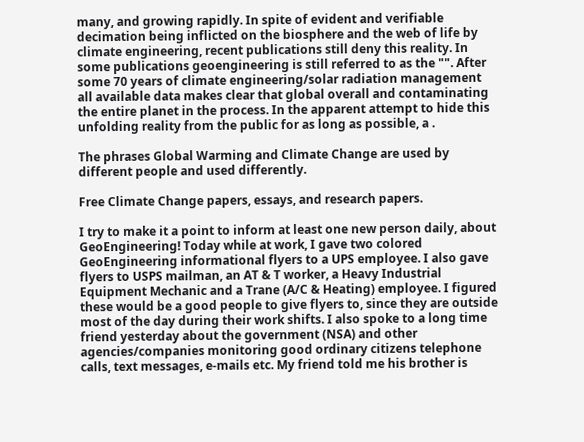many, and growing rapidly. In spite of evident and verifiable decimation being inflicted on the biosphere and the web of life by climate engineering, recent publications still deny this reality. In some publications geoengineering is still referred to as the "". After some 70 years of climate engineering/solar radiation management all available data makes clear that global overall and contaminating the entire planet in the process. In the apparent attempt to hide this unfolding reality from the public for as long as possible, a .

The phrases Global Warming and Climate Change are used by different people and used differently.

Free Climate Change papers, essays, and research papers.

I try to make it a point to inform at least one new person daily, about GeoEngineering! Today while at work, I gave two colored GeoEngineering informational flyers to a UPS employee. I also gave flyers to USPS mailman, an AT & T worker, a Heavy Industrial Equipment Mechanic and a Trane (A/C & Heating) employee. I figured these would be a good people to give flyers to, since they are outside most of the day during their work shifts. I also spoke to a long time friend yesterday about the government (NSA) and other agencies/companies monitoring good ordinary citizens telephone calls, text messages, e-mails etc. My friend told me his brother is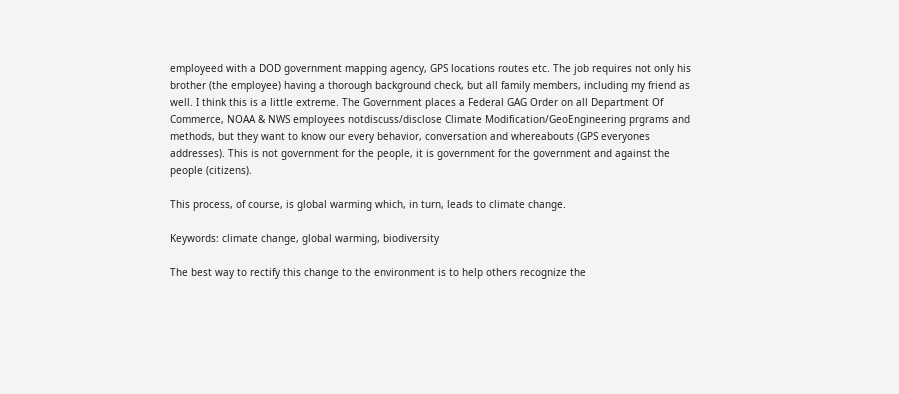employeed with a DOD government mapping agency, GPS locations routes etc. The job requires not only his brother (the employee) having a thorough background check, but all family members, including my friend as well. I think this is a little extreme. The Government places a Federal GAG Order on all Department Of Commerce, NOAA & NWS employees notdiscuss/disclose Climate Modification/GeoEngineering prgrams and methods, but they want to know our every behavior, conversation and whereabouts (GPS everyones addresses). This is not government for the people, it is government for the government and against the people (citizens).

This process, of course, is global warming which, in turn, leads to climate change.

Keywords: climate change, global warming, biodiversity

The best way to rectify this change to the environment is to help others recognize the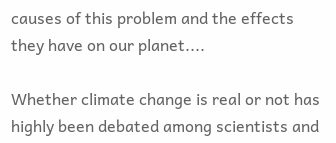causes of this problem and the effects they have on our planet....

Whether climate change is real or not has highly been debated among scientists and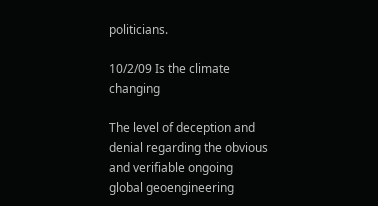politicians.

10/2/09 Is the climate changing

The level of deception and denial regarding the obvious and verifiable ongoing global geoengineering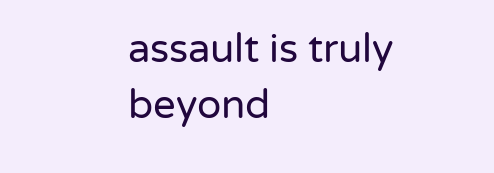assault is truly beyond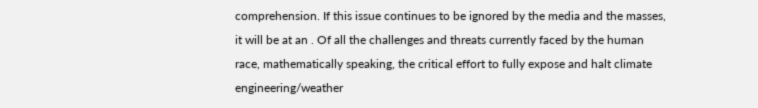comprehension. If this issue continues to be ignored by the media and the masses, it will be at an . Of all the challenges and threats currently faced by the human race, mathematically speaking, the critical effort to fully expose and halt climate engineering/weather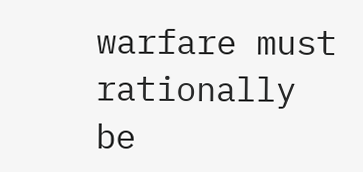warfare must rationally be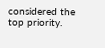considered the top priority.